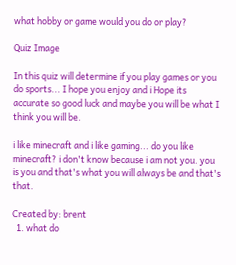what hobby or game would you do or play?

Quiz Image

In this quiz will determine if you play games or you do sports... I hope you enjoy and i Hope its accurate so good luck and maybe you will be what I think you will be.

i like minecraft and i like gaming... do you like minecraft? i don't know because i am not you. you is you and that's what you will always be and that's that.

Created by: brent
  1. what do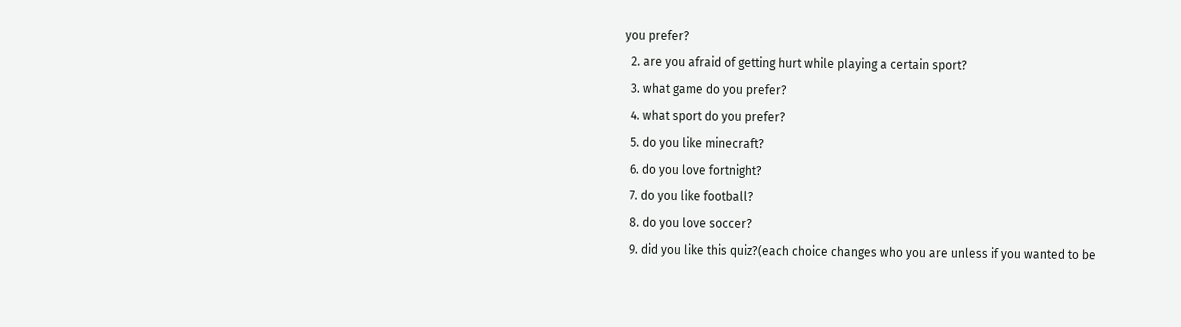you prefer?
  2. are you afraid of getting hurt while playing a certain sport?
  3. what game do you prefer?
  4. what sport do you prefer?
  5. do you like minecraft?
  6. do you love fortnight?
  7. do you like football?
  8. do you love soccer?
  9. did you like this quiz?(each choice changes who you are unless if you wanted to be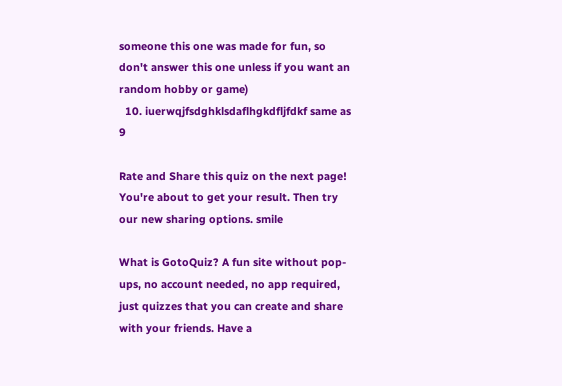someone this one was made for fun, so don't answer this one unless if you want an random hobby or game)
  10. iuerwqjfsdghklsdaflhgkdfljfdkf same as 9

Rate and Share this quiz on the next page!
You're about to get your result. Then try our new sharing options. smile

What is GotoQuiz? A fun site without pop-ups, no account needed, no app required, just quizzes that you can create and share with your friends. Have a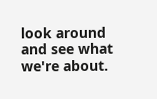look around and see what we're about.